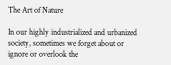The Art of Nature

In our highly industrialized and urbanized society, sometimes we forget about or ignore or overlook the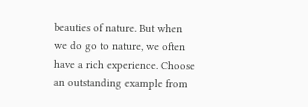beauties of nature. But when we do go to nature, we often have a rich experience. Choose an outstanding example from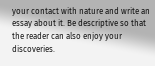your contact with nature and write an essay about it. Be descriptive so that the reader can also enjoy your discoveries.